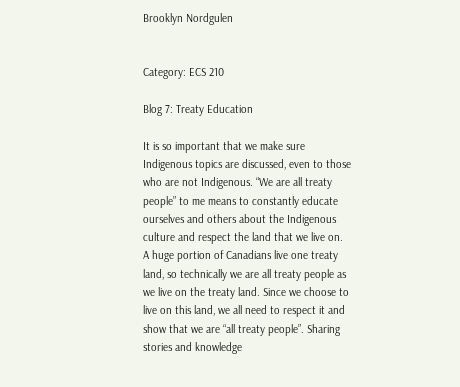Brooklyn Nordgulen


Category: ECS 210

Blog 7: Treaty Education

It is so important that we make sure Indigenous topics are discussed, even to those who are not Indigenous. “We are all treaty people” to me means to constantly educate ourselves and others about the Indigenous culture and respect the land that we live on. A huge portion of Canadians live one treaty land, so technically we are all treaty people as we live on the treaty land. Since we choose to live on this land, we all need to respect it and show that we are “all treaty people”. Sharing stories and knowledge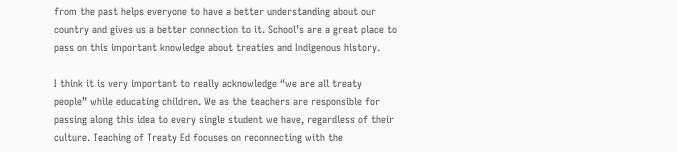from the past helps everyone to have a better understanding about our country and gives us a better connection to it. School’s are a great place to pass on this important knowledge about treaties and Indigenous history.

I think it is very important to really acknowledge “we are all treaty people” while educating children. We as the teachers are responsible for passing along this idea to every single student we have, regardless of their culture. Teaching of Treaty Ed focuses on reconnecting with the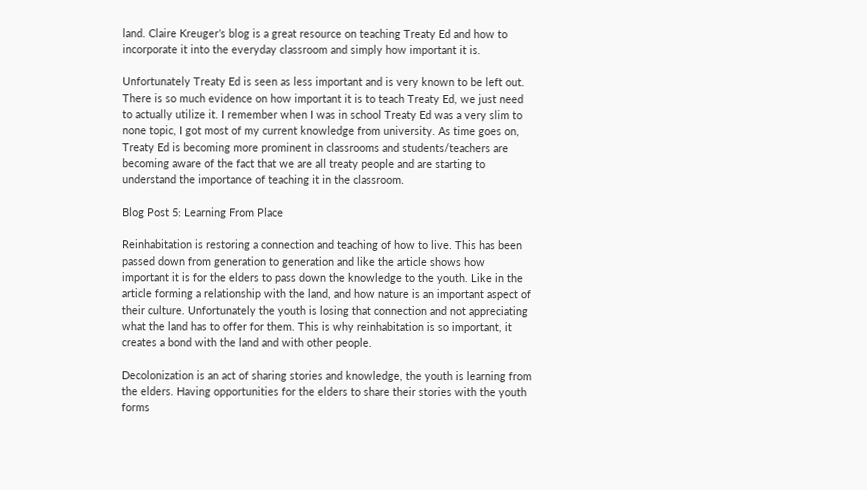land. Claire Kreuger’s blog is a great resource on teaching Treaty Ed and how to incorporate it into the everyday classroom and simply how important it is.

Unfortunately Treaty Ed is seen as less important and is very known to be left out. There is so much evidence on how important it is to teach Treaty Ed, we just need to actually utilize it. I remember when I was in school Treaty Ed was a very slim to none topic, I got most of my current knowledge from university. As time goes on, Treaty Ed is becoming more prominent in classrooms and students/teachers are becoming aware of the fact that we are all treaty people and are starting to understand the importance of teaching it in the classroom.

Blog Post 5: Learning From Place

Reinhabitation is restoring a connection and teaching of how to live. This has been passed down from generation to generation and like the article shows how important it is for the elders to pass down the knowledge to the youth. Like in the article forming a relationship with the land, and how nature is an important aspect of their culture. Unfortunately the youth is losing that connection and not appreciating what the land has to offer for them. This is why reinhabitation is so important, it creates a bond with the land and with other people.

Decolonization is an act of sharing stories and knowledge, the youth is learning from the elders. Having opportunities for the elders to share their stories with the youth forms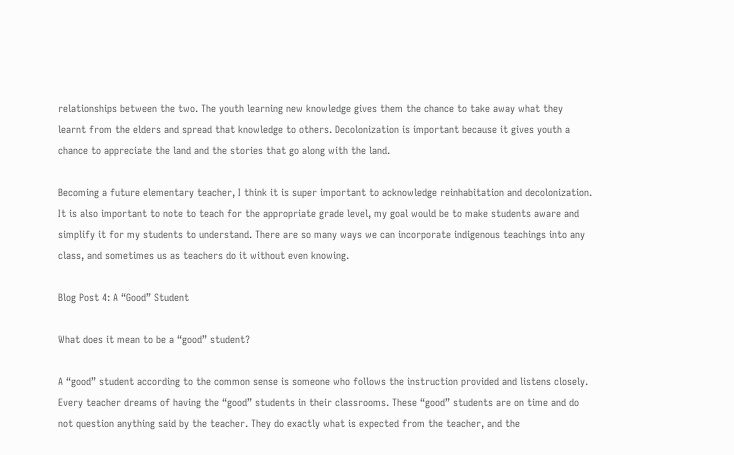relationships between the two. The youth learning new knowledge gives them the chance to take away what they learnt from the elders and spread that knowledge to others. Decolonization is important because it gives youth a chance to appreciate the land and the stories that go along with the land.

Becoming a future elementary teacher, I think it is super important to acknowledge reinhabitation and decolonization. It is also important to note to teach for the appropriate grade level, my goal would be to make students aware and simplify it for my students to understand. There are so many ways we can incorporate indigenous teachings into any class, and sometimes us as teachers do it without even knowing.

Blog Post 4: A “Good” Student

What does it mean to be a “good” student?

A “good” student according to the common sense is someone who follows the instruction provided and listens closely. Every teacher dreams of having the “good” students in their classrooms. These “good” students are on time and do not question anything said by the teacher. They do exactly what is expected from the teacher, and the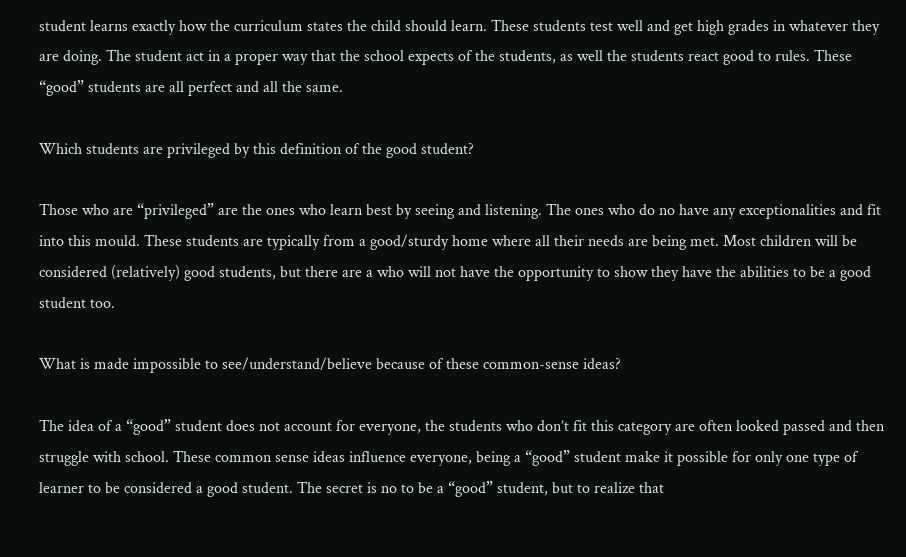student learns exactly how the curriculum states the child should learn. These students test well and get high grades in whatever they are doing. The student act in a proper way that the school expects of the students, as well the students react good to rules. These “good” students are all perfect and all the same.

Which students are privileged by this definition of the good student?

Those who are “privileged” are the ones who learn best by seeing and listening. The ones who do no have any exceptionalities and fit into this mould. These students are typically from a good/sturdy home where all their needs are being met. Most children will be considered (relatively) good students, but there are a who will not have the opportunity to show they have the abilities to be a good student too.

What is made impossible to see/understand/believe because of these common-sense ideas?

The idea of a “good” student does not account for everyone, the students who don’t fit this category are often looked passed and then struggle with school. These common sense ideas influence everyone, being a “good” student make it possible for only one type of learner to be considered a good student. The secret is no to be a “good” student, but to realize that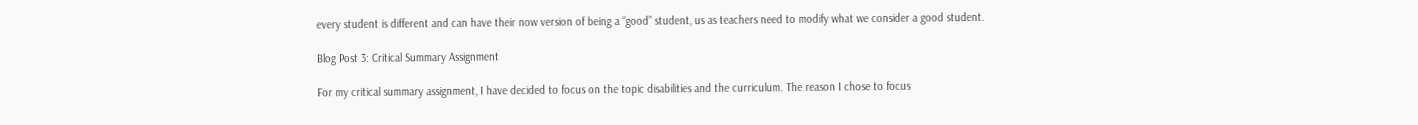every student is different and can have their now version of being a “good” student, us as teachers need to modify what we consider a good student.

Blog Post 3: Critical Summary Assignment

For my critical summary assignment, I have decided to focus on the topic disabilities and the curriculum. The reason I chose to focus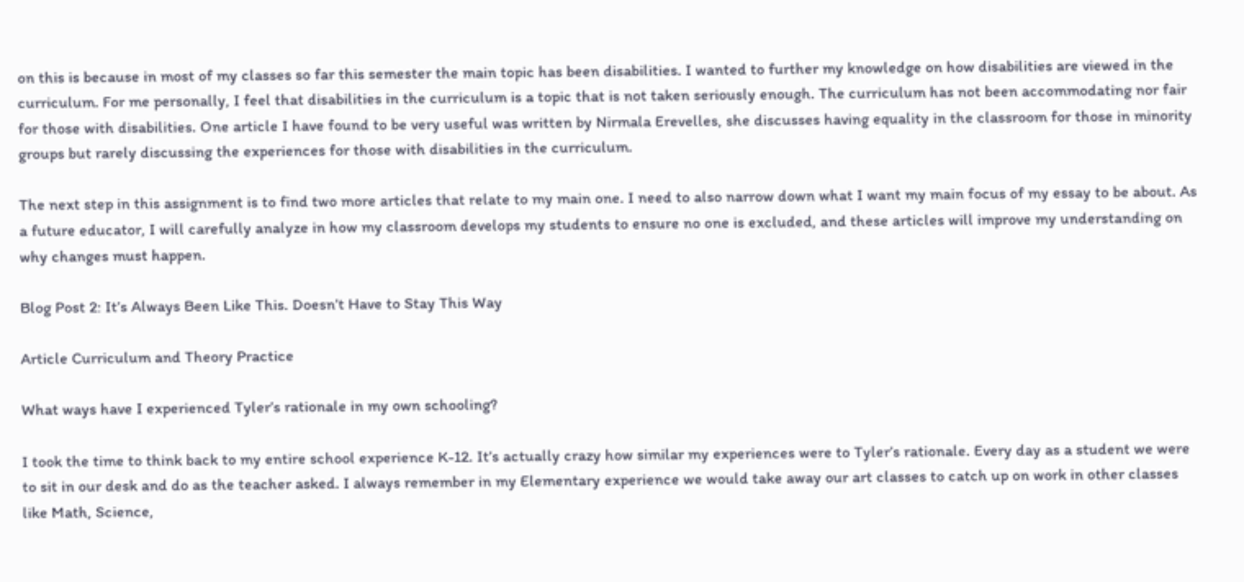on this is because in most of my classes so far this semester the main topic has been disabilities. I wanted to further my knowledge on how disabilities are viewed in the curriculum. For me personally, I feel that disabilities in the curriculum is a topic that is not taken seriously enough. The curriculum has not been accommodating nor fair for those with disabilities. One article I have found to be very useful was written by Nirmala Erevelles, she discusses having equality in the classroom for those in minority groups but rarely discussing the experiences for those with disabilities in the curriculum.

The next step in this assignment is to find two more articles that relate to my main one. I need to also narrow down what I want my main focus of my essay to be about. As a future educator, I will carefully analyze in how my classroom develops my students to ensure no one is excluded, and these articles will improve my understanding on why changes must happen.

Blog Post 2: It’s Always Been Like This. Doesn’t Have to Stay This Way

Article Curriculum and Theory Practice

What ways have I experienced Tyler’s rationale in my own schooling?

I took the time to think back to my entire school experience K-12. It’s actually crazy how similar my experiences were to Tyler’s rationale. Every day as a student we were to sit in our desk and do as the teacher asked. I always remember in my Elementary experience we would take away our art classes to catch up on work in other classes like Math, Science,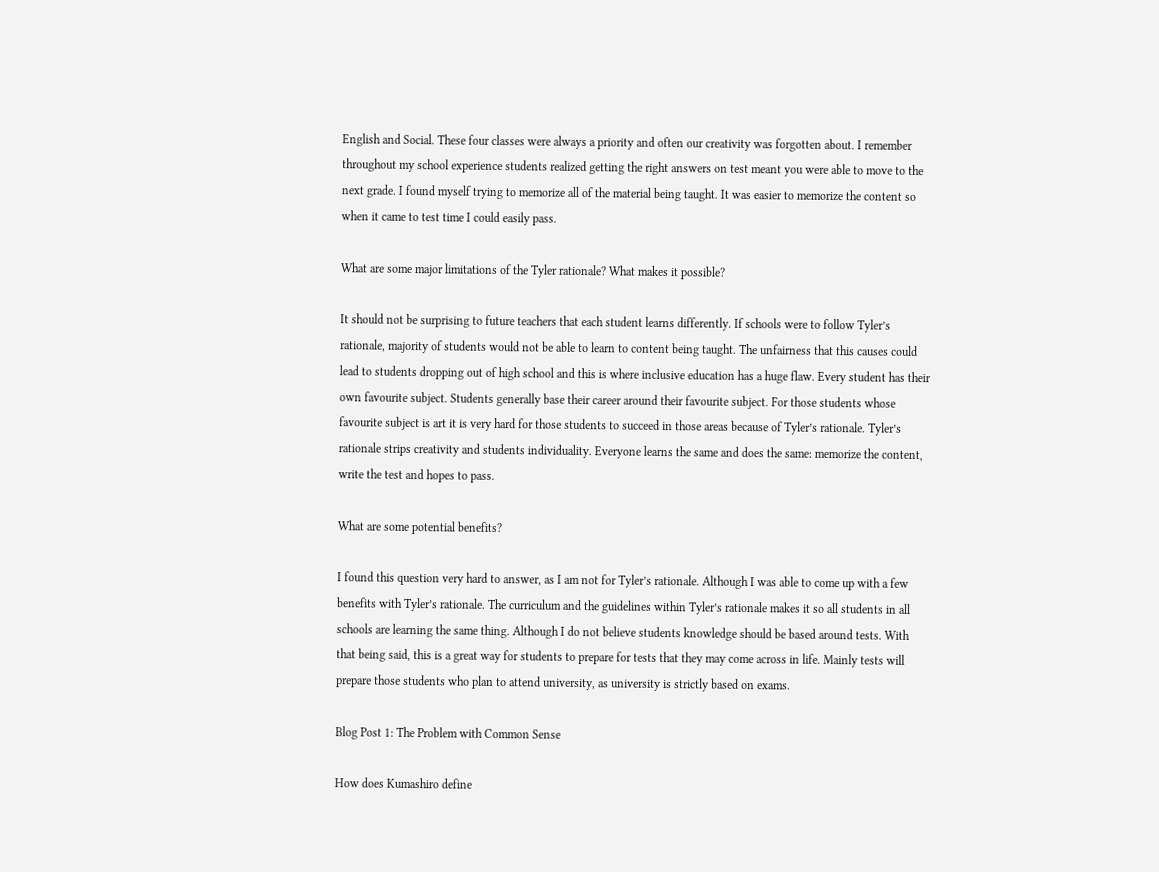English and Social. These four classes were always a priority and often our creativity was forgotten about. I remember throughout my school experience students realized getting the right answers on test meant you were able to move to the next grade. I found myself trying to memorize all of the material being taught. It was easier to memorize the content so when it came to test time I could easily pass.

What are some major limitations of the Tyler rationale? What makes it possible?

It should not be surprising to future teachers that each student learns differently. If schools were to follow Tyler’s rationale, majority of students would not be able to learn to content being taught. The unfairness that this causes could lead to students dropping out of high school and this is where inclusive education has a huge flaw. Every student has their own favourite subject. Students generally base their career around their favourite subject. For those students whose favourite subject is art it is very hard for those students to succeed in those areas because of Tyler’s rationale. Tyler’s rationale strips creativity and students individuality. Everyone learns the same and does the same: memorize the content, write the test and hopes to pass.

What are some potential benefits?

I found this question very hard to answer, as I am not for Tyler’s rationale. Although I was able to come up with a few benefits with Tyler’s rationale. The curriculum and the guidelines within Tyler’s rationale makes it so all students in all schools are learning the same thing. Although I do not believe students knowledge should be based around tests. With that being said, this is a great way for students to prepare for tests that they may come across in life. Mainly tests will prepare those students who plan to attend university, as university is strictly based on exams.

Blog Post 1: The Problem with Common Sense

How does Kumashiro define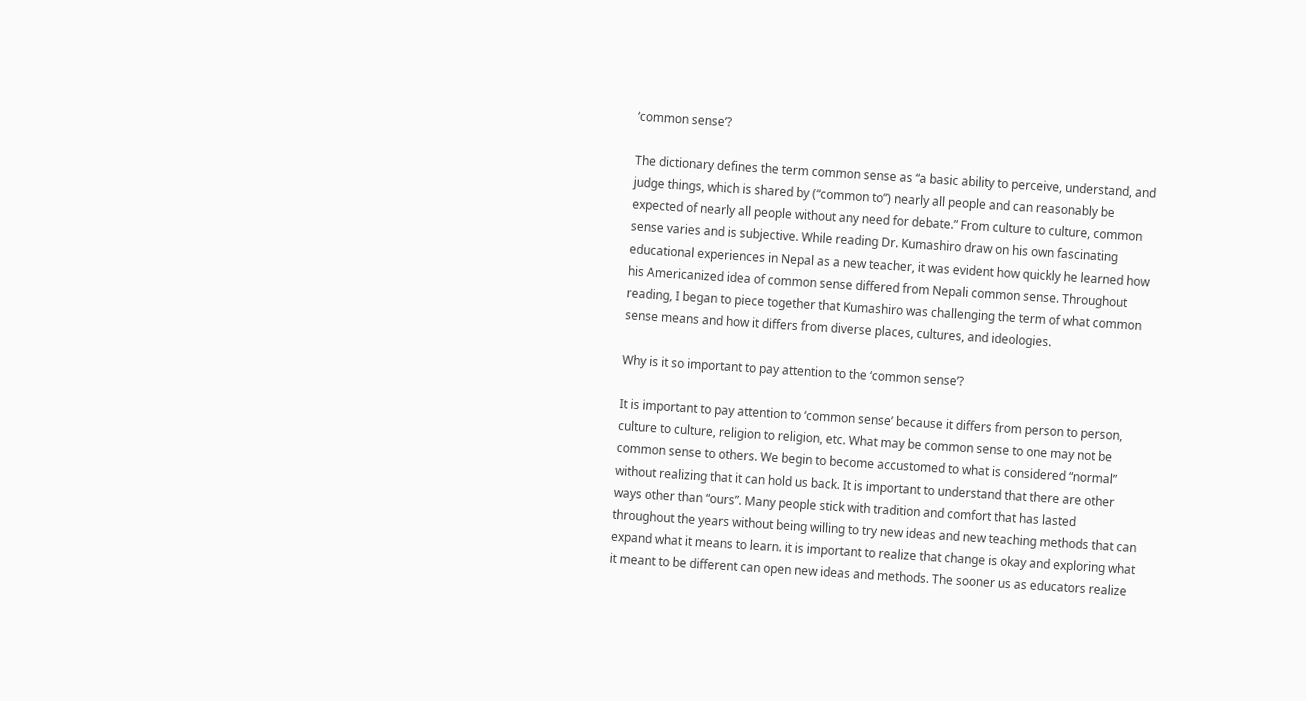‘common sense’?

The dictionary defines the term common sense as “a basic ability to perceive, understand, and judge things, which is shared by (“common to”) nearly all people and can reasonably be expected of nearly all people without any need for debate.” From culture to culture, common sense varies and is subjective. While reading Dr. Kumashiro draw on his own fascinating educational experiences in Nepal as a new teacher, it was evident how quickly he learned how his Americanized idea of common sense differed from Nepali common sense. Throughout reading, I began to piece together that Kumashiro was challenging the term of what common sense means and how it differs from diverse places, cultures, and ideologies.

Why is it so important to pay attention to the ‘common sense’?

It is important to pay attention to ‘common sense’ because it differs from person to person, culture to culture, religion to religion, etc. What may be common sense to one may not be common sense to others. We begin to become accustomed to what is considered “normal” without realizing that it can hold us back. It is important to understand that there are other ways other than “ours”. Many people stick with tradition and comfort that has lasted throughout the years without being willing to try new ideas and new teaching methods that can expand what it means to learn. it is important to realize that change is okay and exploring what it meant to be different can open new ideas and methods. The sooner us as educators realize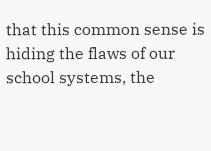that this common sense is hiding the flaws of our school systems, the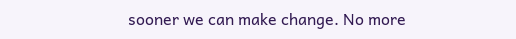sooner we can make change. No more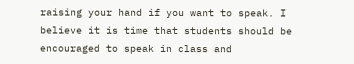raising your hand if you want to speak. I believe it is time that students should be encouraged to speak in class and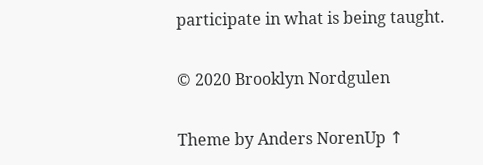participate in what is being taught.

© 2020 Brooklyn Nordgulen

Theme by Anders NorenUp ↑